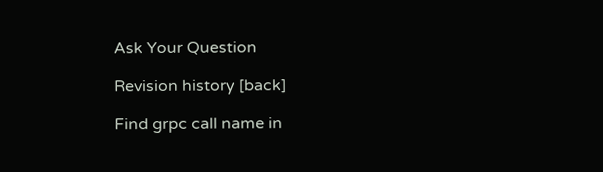Ask Your Question

Revision history [back]

Find grpc call name in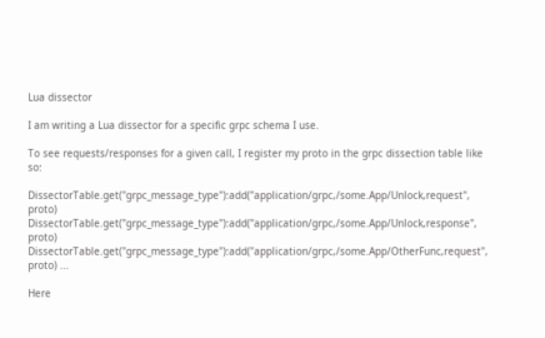Lua dissector

I am writing a Lua dissector for a specific grpc schema I use.

To see requests/responses for a given call, I register my proto in the grpc dissection table like so:

DissectorTable.get("grpc_message_type"):add("application/grpc,/some.App/Unlock,request", proto) DissectorTable.get("grpc_message_type"):add("application/grpc,/some.App/Unlock,response", proto) DissectorTable.get("grpc_message_type"):add("application/grpc,/some.App/OtherFunc,request", proto) ...

Here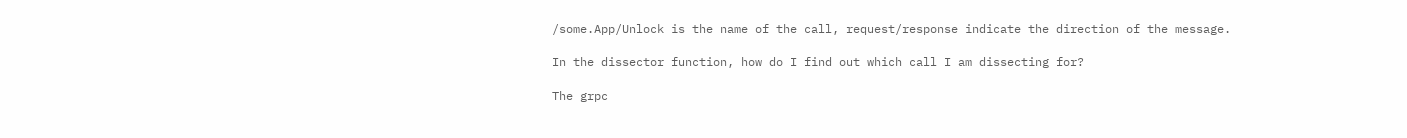/some.App/Unlock is the name of the call, request/response indicate the direction of the message.

In the dissector function, how do I find out which call I am dissecting for?

The grpc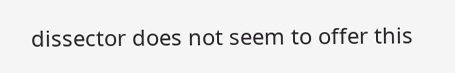dissector does not seem to offer this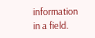information in a field.